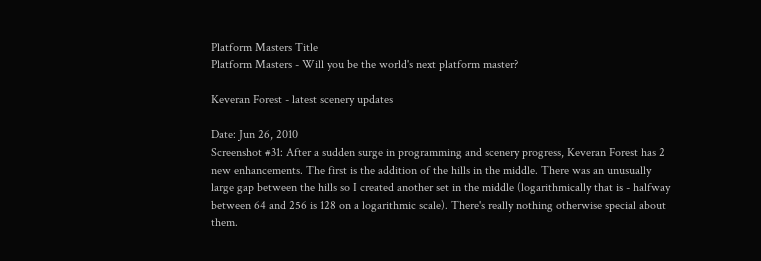Platform Masters Title
Platform Masters - Will you be the world's next platform master?

Keveran Forest - latest scenery updates

Date: Jun 26, 2010
Screenshot #31: After a sudden surge in programming and scenery progress, Keveran Forest has 2 new enhancements. The first is the addition of the hills in the middle. There was an unusually large gap between the hills so I created another set in the middle (logarithmically that is - halfway between 64 and 256 is 128 on a logarithmic scale). There's really nothing otherwise special about them.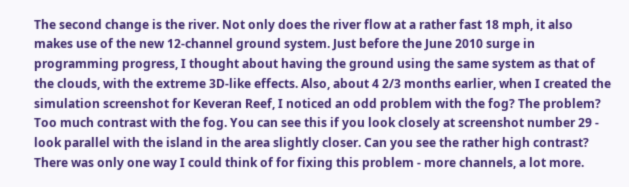The second change is the river. Not only does the river flow at a rather fast 18 mph, it also makes use of the new 12-channel ground system. Just before the June 2010 surge in programming progress, I thought about having the ground using the same system as that of the clouds, with the extreme 3D-like effects. Also, about 4 2/3 months earlier, when I created the simulation screenshot for Keveran Reef, I noticed an odd problem with the fog? The problem? Too much contrast with the fog. You can see this if you look closely at screenshot number 29 - look parallel with the island in the area slightly closer. Can you see the rather high contrast? There was only one way I could think of for fixing this problem - more channels, a lot more.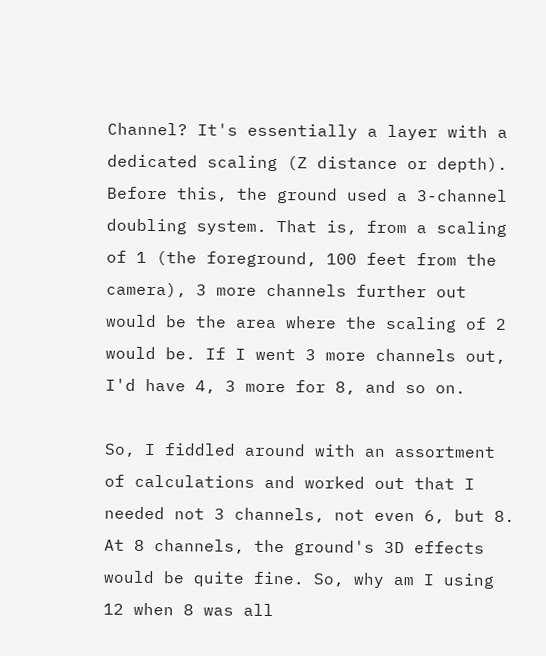Channel? It's essentially a layer with a dedicated scaling (Z distance or depth). Before this, the ground used a 3-channel doubling system. That is, from a scaling of 1 (the foreground, 100 feet from the camera), 3 more channels further out would be the area where the scaling of 2 would be. If I went 3 more channels out, I'd have 4, 3 more for 8, and so on.

So, I fiddled around with an assortment of calculations and worked out that I needed not 3 channels, not even 6, but 8. At 8 channels, the ground's 3D effects would be quite fine. So, why am I using 12 when 8 was all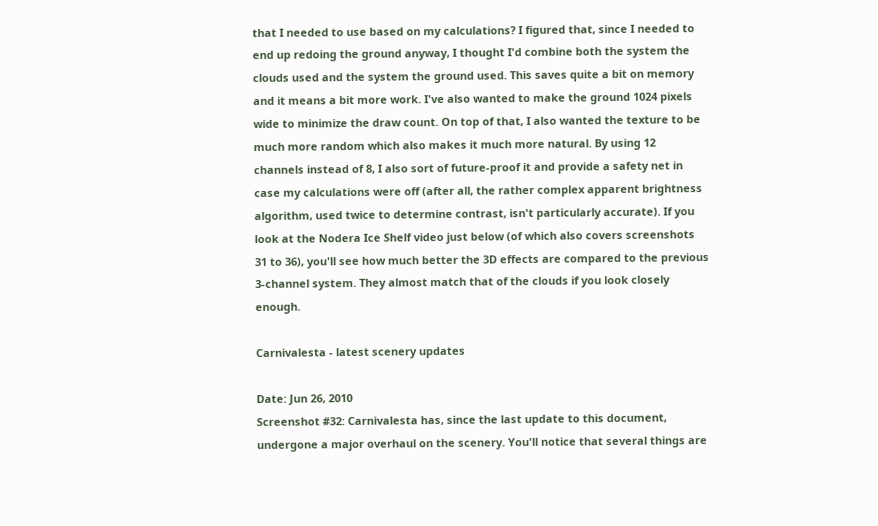that I needed to use based on my calculations? I figured that, since I needed to end up redoing the ground anyway, I thought I'd combine both the system the clouds used and the system the ground used. This saves quite a bit on memory and it means a bit more work. I've also wanted to make the ground 1024 pixels wide to minimize the draw count. On top of that, I also wanted the texture to be much more random which also makes it much more natural. By using 12 channels instead of 8, I also sort of future-proof it and provide a safety net in case my calculations were off (after all, the rather complex apparent brightness algorithm, used twice to determine contrast, isn't particularly accurate). If you look at the Nodera Ice Shelf video just below (of which also covers screenshots 31 to 36), you'll see how much better the 3D effects are compared to the previous 3-channel system. They almost match that of the clouds if you look closely enough.

Carnivalesta - latest scenery updates

Date: Jun 26, 2010
Screenshot #32: Carnivalesta has, since the last update to this document, undergone a major overhaul on the scenery. You'll notice that several things are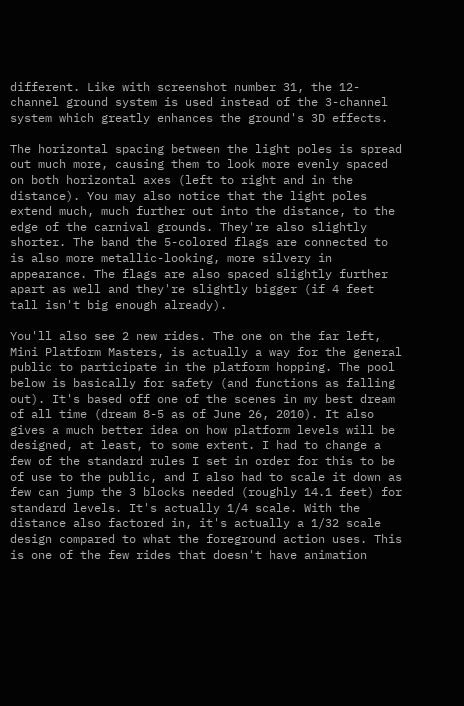different. Like with screenshot number 31, the 12-channel ground system is used instead of the 3-channel system which greatly enhances the ground's 3D effects.

The horizontal spacing between the light poles is spread out much more, causing them to look more evenly spaced on both horizontal axes (left to right and in the distance). You may also notice that the light poles extend much, much further out into the distance, to the edge of the carnival grounds. They're also slightly shorter. The band the 5-colored flags are connected to is also more metallic-looking, more silvery in appearance. The flags are also spaced slightly further apart as well and they're slightly bigger (if 4 feet tall isn't big enough already).

You'll also see 2 new rides. The one on the far left, Mini Platform Masters, is actually a way for the general public to participate in the platform hopping. The pool below is basically for safety (and functions as falling out). It's based off one of the scenes in my best dream of all time (dream 8-5 as of June 26, 2010). It also gives a much better idea on how platform levels will be designed, at least, to some extent. I had to change a few of the standard rules I set in order for this to be of use to the public, and I also had to scale it down as few can jump the 3 blocks needed (roughly 14.1 feet) for standard levels. It's actually 1/4 scale. With the distance also factored in, it's actually a 1/32 scale design compared to what the foreground action uses. This is one of the few rides that doesn't have animation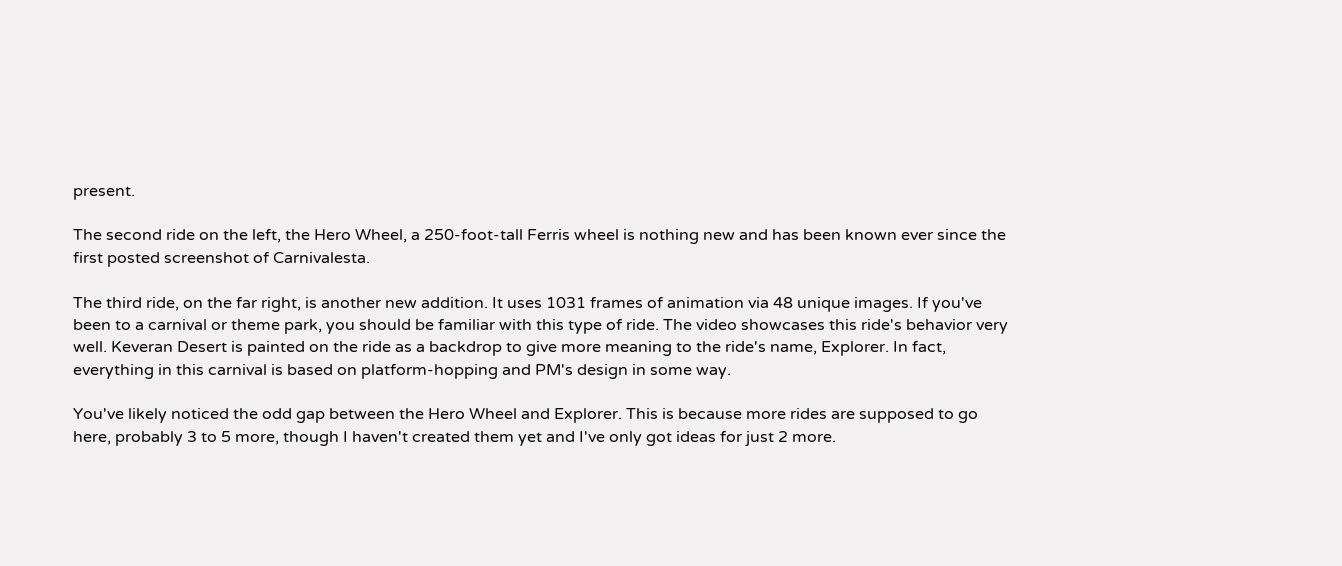present.

The second ride on the left, the Hero Wheel, a 250-foot-tall Ferris wheel is nothing new and has been known ever since the first posted screenshot of Carnivalesta.

The third ride, on the far right, is another new addition. It uses 1031 frames of animation via 48 unique images. If you've been to a carnival or theme park, you should be familiar with this type of ride. The video showcases this ride's behavior very well. Keveran Desert is painted on the ride as a backdrop to give more meaning to the ride's name, Explorer. In fact, everything in this carnival is based on platform-hopping and PM's design in some way.

You've likely noticed the odd gap between the Hero Wheel and Explorer. This is because more rides are supposed to go here, probably 3 to 5 more, though I haven't created them yet and I've only got ideas for just 2 more.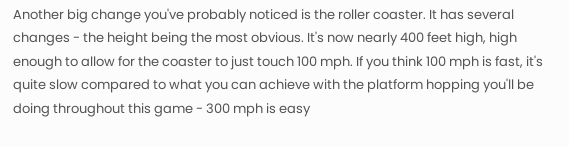Another big change you've probably noticed is the roller coaster. It has several changes - the height being the most obvious. It's now nearly 400 feet high, high enough to allow for the coaster to just touch 100 mph. If you think 100 mph is fast, it's quite slow compared to what you can achieve with the platform hopping you'll be doing throughout this game - 300 mph is easy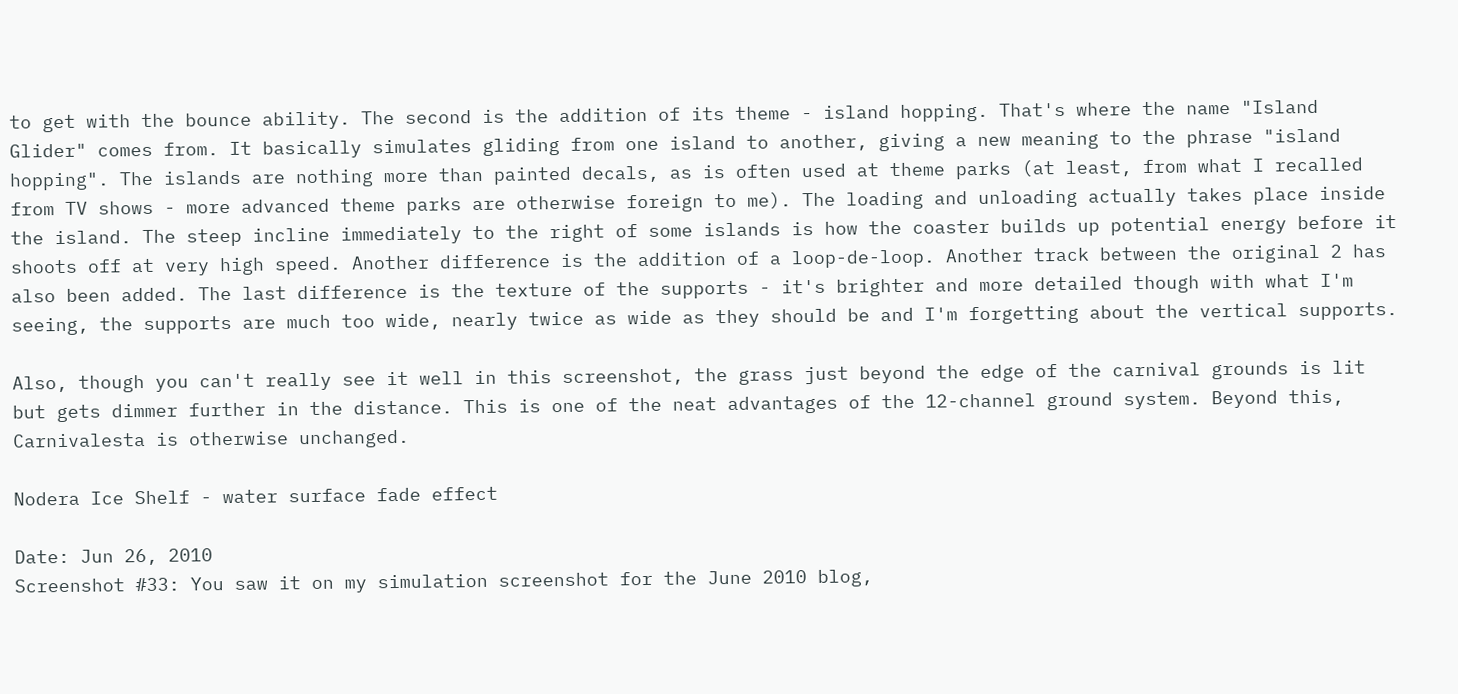to get with the bounce ability. The second is the addition of its theme - island hopping. That's where the name "Island Glider" comes from. It basically simulates gliding from one island to another, giving a new meaning to the phrase "island hopping". The islands are nothing more than painted decals, as is often used at theme parks (at least, from what I recalled from TV shows - more advanced theme parks are otherwise foreign to me). The loading and unloading actually takes place inside the island. The steep incline immediately to the right of some islands is how the coaster builds up potential energy before it shoots off at very high speed. Another difference is the addition of a loop-de-loop. Another track between the original 2 has also been added. The last difference is the texture of the supports - it's brighter and more detailed though with what I'm seeing, the supports are much too wide, nearly twice as wide as they should be and I'm forgetting about the vertical supports.

Also, though you can't really see it well in this screenshot, the grass just beyond the edge of the carnival grounds is lit but gets dimmer further in the distance. This is one of the neat advantages of the 12-channel ground system. Beyond this, Carnivalesta is otherwise unchanged.

Nodera Ice Shelf - water surface fade effect

Date: Jun 26, 2010
Screenshot #33: You saw it on my simulation screenshot for the June 2010 blog,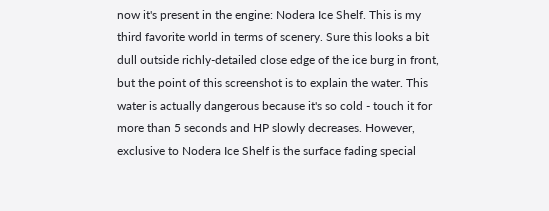now it's present in the engine: Nodera Ice Shelf. This is my third favorite world in terms of scenery. Sure this looks a bit dull outside richly-detailed close edge of the ice burg in front, but the point of this screenshot is to explain the water. This water is actually dangerous because it's so cold - touch it for more than 5 seconds and HP slowly decreases. However, exclusive to Nodera Ice Shelf is the surface fading special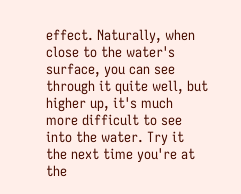effect. Naturally, when close to the water's surface, you can see through it quite well, but higher up, it's much more difficult to see into the water. Try it the next time you're at the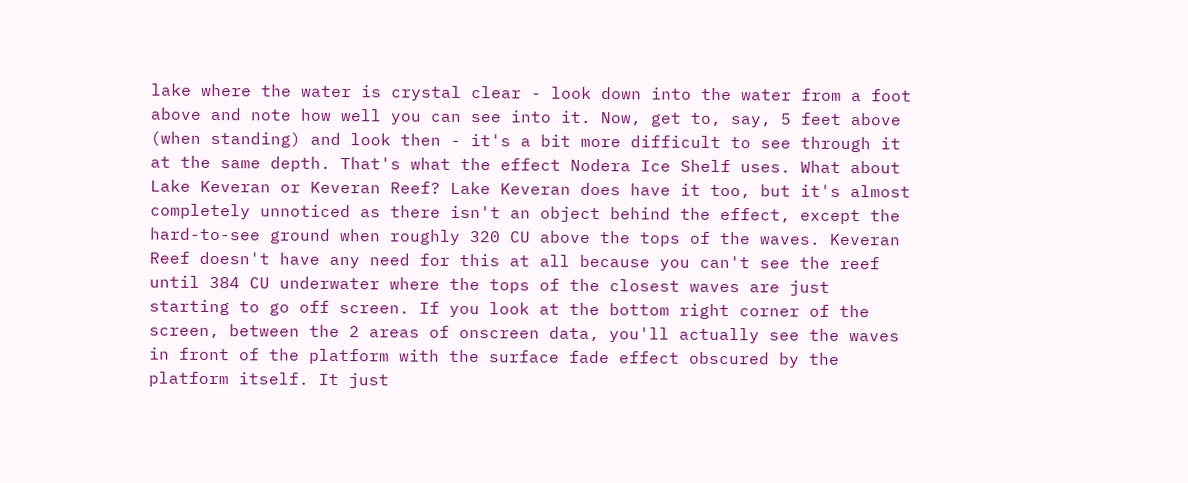lake where the water is crystal clear - look down into the water from a foot above and note how well you can see into it. Now, get to, say, 5 feet above (when standing) and look then - it's a bit more difficult to see through it at the same depth. That's what the effect Nodera Ice Shelf uses. What about Lake Keveran or Keveran Reef? Lake Keveran does have it too, but it's almost completely unnoticed as there isn't an object behind the effect, except the hard-to-see ground when roughly 320 CU above the tops of the waves. Keveran Reef doesn't have any need for this at all because you can't see the reef until 384 CU underwater where the tops of the closest waves are just starting to go off screen. If you look at the bottom right corner of the screen, between the 2 areas of onscreen data, you'll actually see the waves in front of the platform with the surface fade effect obscured by the platform itself. It just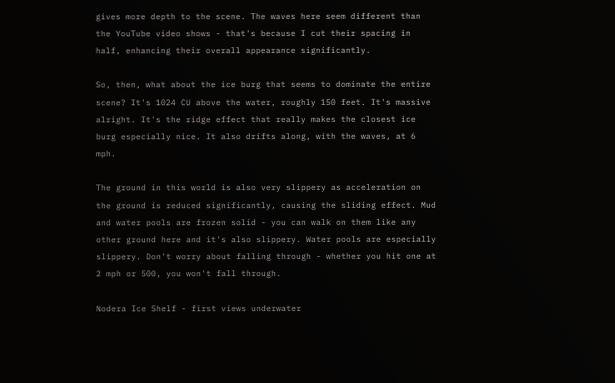gives more depth to the scene. The waves here seem different than the YouTube video shows - that's because I cut their spacing in half, enhancing their overall appearance significantly.

So, then, what about the ice burg that seems to dominate the entire scene? It's 1024 CU above the water, roughly 150 feet. It's massive alright. It's the ridge effect that really makes the closest ice burg especially nice. It also drifts along, with the waves, at 6 mph.

The ground in this world is also very slippery as acceleration on the ground is reduced significantly, causing the sliding effect. Mud and water pools are frozen solid - you can walk on them like any other ground here and it's also slippery. Water pools are especially slippery. Don't worry about falling through - whether you hit one at 2 mph or 500, you won't fall through.

Nodera Ice Shelf - first views underwater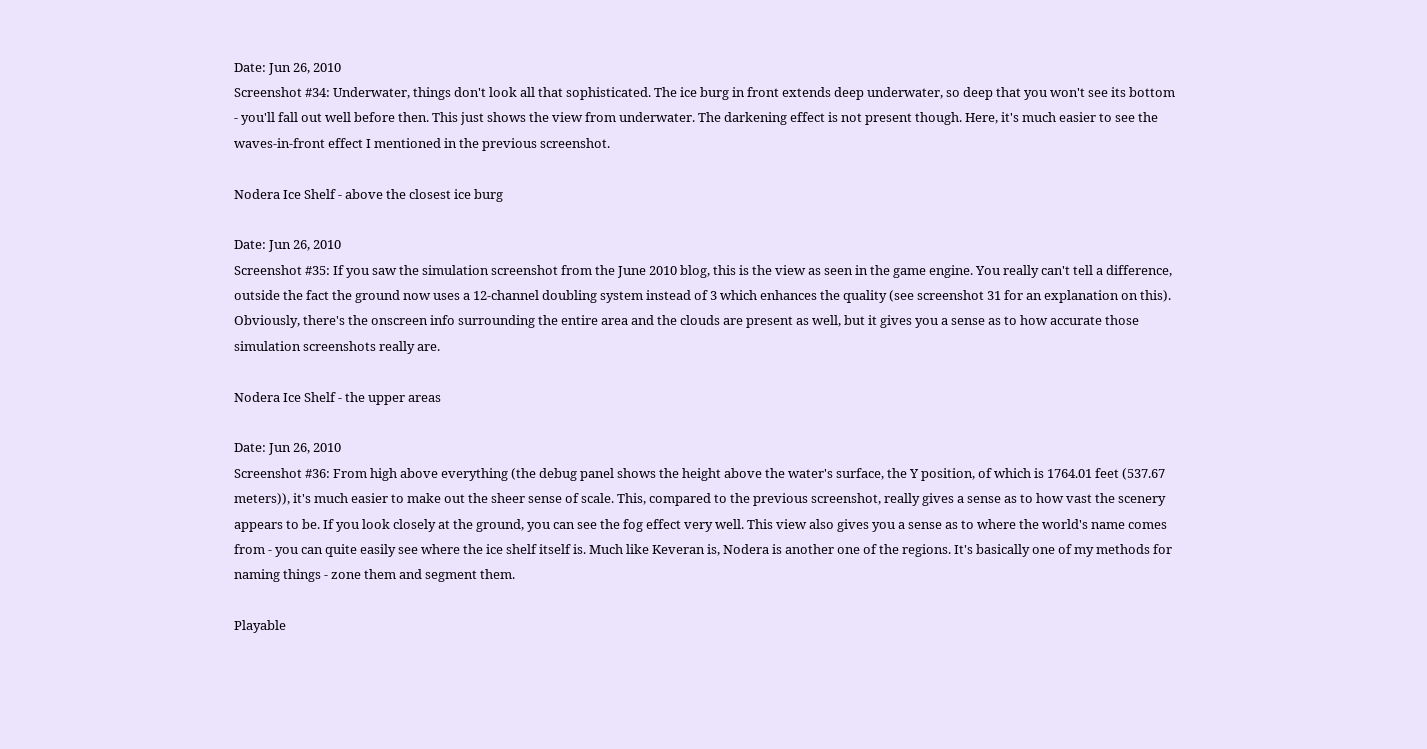Date: Jun 26, 2010
Screenshot #34: Underwater, things don't look all that sophisticated. The ice burg in front extends deep underwater, so deep that you won't see its bottom - you'll fall out well before then. This just shows the view from underwater. The darkening effect is not present though. Here, it's much easier to see the waves-in-front effect I mentioned in the previous screenshot.

Nodera Ice Shelf - above the closest ice burg

Date: Jun 26, 2010
Screenshot #35: If you saw the simulation screenshot from the June 2010 blog, this is the view as seen in the game engine. You really can't tell a difference, outside the fact the ground now uses a 12-channel doubling system instead of 3 which enhances the quality (see screenshot 31 for an explanation on this). Obviously, there's the onscreen info surrounding the entire area and the clouds are present as well, but it gives you a sense as to how accurate those simulation screenshots really are.

Nodera Ice Shelf - the upper areas

Date: Jun 26, 2010
Screenshot #36: From high above everything (the debug panel shows the height above the water's surface, the Y position, of which is 1764.01 feet (537.67 meters)), it's much easier to make out the sheer sense of scale. This, compared to the previous screenshot, really gives a sense as to how vast the scenery appears to be. If you look closely at the ground, you can see the fog effect very well. This view also gives you a sense as to where the world's name comes from - you can quite easily see where the ice shelf itself is. Much like Keveran is, Nodera is another one of the regions. It's basically one of my methods for naming things - zone them and segment them.

Playable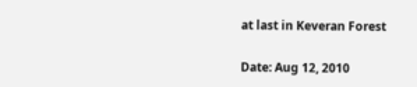at last in Keveran Forest

Date: Aug 12, 2010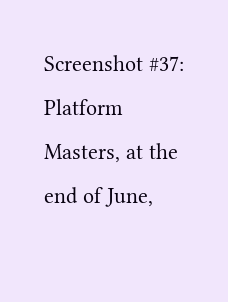Screenshot #37: Platform Masters, at the end of June,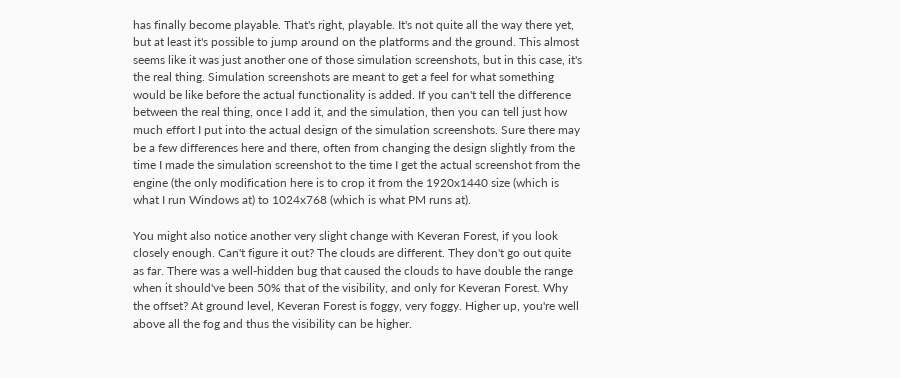has finally become playable. That's right, playable. It's not quite all the way there yet, but at least it's possible to jump around on the platforms and the ground. This almost seems like it was just another one of those simulation screenshots, but in this case, it's the real thing. Simulation screenshots are meant to get a feel for what something would be like before the actual functionality is added. If you can't tell the difference between the real thing, once I add it, and the simulation, then you can tell just how much effort I put into the actual design of the simulation screenshots. Sure there may be a few differences here and there, often from changing the design slightly from the time I made the simulation screenshot to the time I get the actual screenshot from the engine (the only modification here is to crop it from the 1920x1440 size (which is what I run Windows at) to 1024x768 (which is what PM runs at).

You might also notice another very slight change with Keveran Forest, if you look closely enough. Can't figure it out? The clouds are different. They don't go out quite as far. There was a well-hidden bug that caused the clouds to have double the range when it should've been 50% that of the visibility, and only for Keveran Forest. Why the offset? At ground level, Keveran Forest is foggy, very foggy. Higher up, you're well above all the fog and thus the visibility can be higher.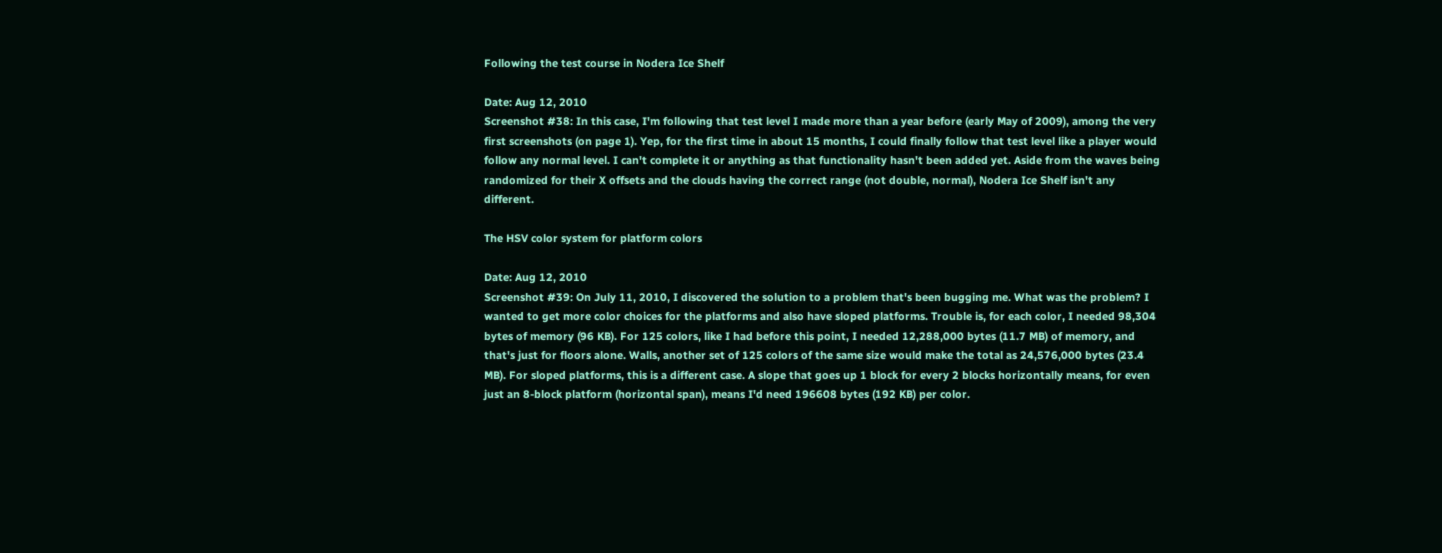Following the test course in Nodera Ice Shelf

Date: Aug 12, 2010
Screenshot #38: In this case, I'm following that test level I made more than a year before (early May of 2009), among the very first screenshots (on page 1). Yep, for the first time in about 15 months, I could finally follow that test level like a player would follow any normal level. I can't complete it or anything as that functionality hasn't been added yet. Aside from the waves being randomized for their X offsets and the clouds having the correct range (not double, normal), Nodera Ice Shelf isn't any different.

The HSV color system for platform colors

Date: Aug 12, 2010
Screenshot #39: On July 11, 2010, I discovered the solution to a problem that's been bugging me. What was the problem? I wanted to get more color choices for the platforms and also have sloped platforms. Trouble is, for each color, I needed 98,304 bytes of memory (96 KB). For 125 colors, like I had before this point, I needed 12,288,000 bytes (11.7 MB) of memory, and that's just for floors alone. Walls, another set of 125 colors of the same size would make the total as 24,576,000 bytes (23.4 MB). For sloped platforms, this is a different case. A slope that goes up 1 block for every 2 blocks horizontally means, for even just an 8-block platform (horizontal span), means I'd need 196608 bytes (192 KB) per color.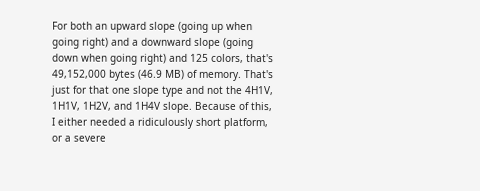For both an upward slope (going up when going right) and a downward slope (going down when going right) and 125 colors, that's 49,152,000 bytes (46.9 MB) of memory. That's just for that one slope type and not the 4H1V, 1H1V, 1H2V, and 1H4V slope. Because of this, I either needed a ridiculously short platform, or a severe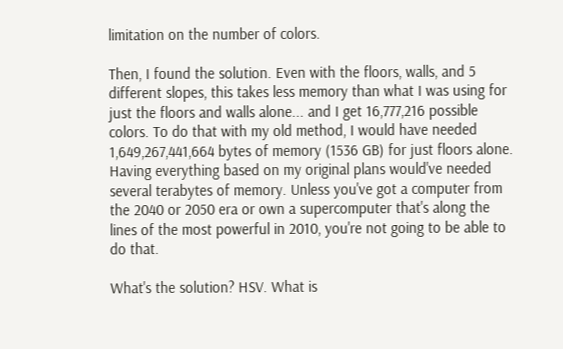limitation on the number of colors.

Then, I found the solution. Even with the floors, walls, and 5 different slopes, this takes less memory than what I was using for just the floors and walls alone... and I get 16,777,216 possible colors. To do that with my old method, I would have needed 1,649,267,441,664 bytes of memory (1536 GB) for just floors alone. Having everything based on my original plans would've needed several terabytes of memory. Unless you've got a computer from the 2040 or 2050 era or own a supercomputer that's along the lines of the most powerful in 2010, you're not going to be able to do that.

What's the solution? HSV. What is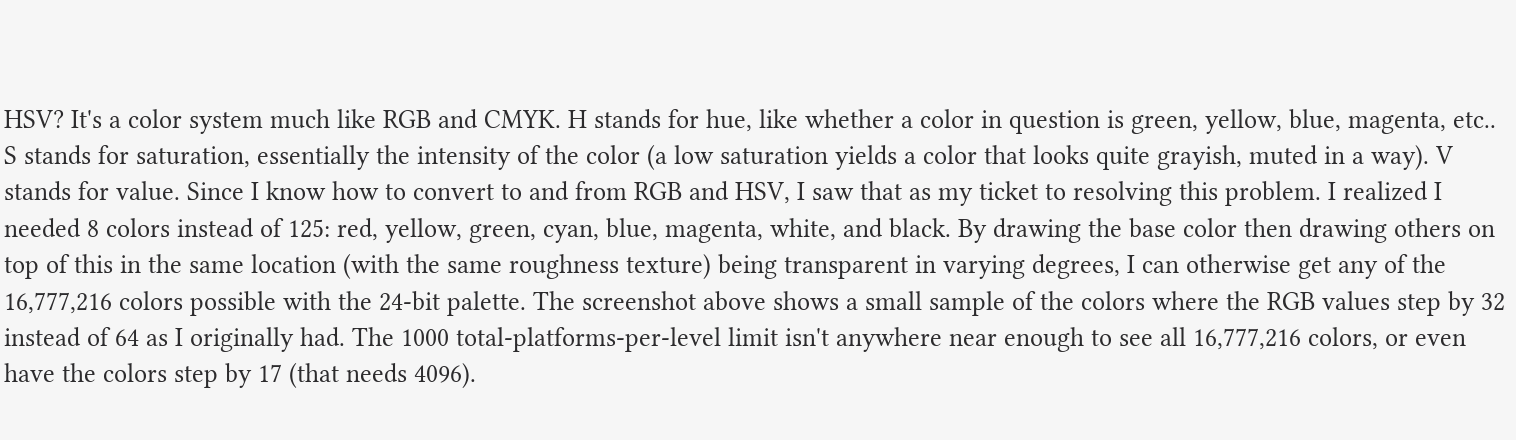HSV? It's a color system much like RGB and CMYK. H stands for hue, like whether a color in question is green, yellow, blue, magenta, etc.. S stands for saturation, essentially the intensity of the color (a low saturation yields a color that looks quite grayish, muted in a way). V stands for value. Since I know how to convert to and from RGB and HSV, I saw that as my ticket to resolving this problem. I realized I needed 8 colors instead of 125: red, yellow, green, cyan, blue, magenta, white, and black. By drawing the base color then drawing others on top of this in the same location (with the same roughness texture) being transparent in varying degrees, I can otherwise get any of the 16,777,216 colors possible with the 24-bit palette. The screenshot above shows a small sample of the colors where the RGB values step by 32 instead of 64 as I originally had. The 1000 total-platforms-per-level limit isn't anywhere near enough to see all 16,777,216 colors, or even have the colors step by 17 (that needs 4096).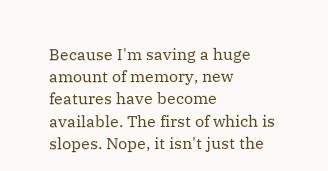Because I'm saving a huge amount of memory, new features have become available. The first of which is slopes. Nope, it isn't just the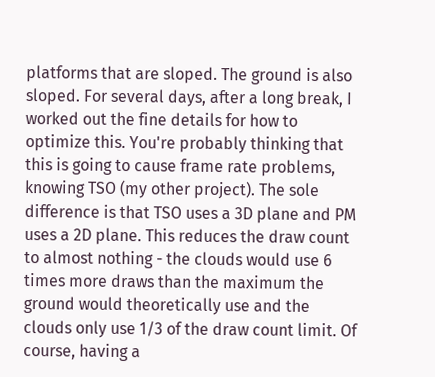platforms that are sloped. The ground is also sloped. For several days, after a long break, I worked out the fine details for how to optimize this. You're probably thinking that this is going to cause frame rate problems, knowing TSO (my other project). The sole difference is that TSO uses a 3D plane and PM uses a 2D plane. This reduces the draw count to almost nothing - the clouds would use 6 times more draws than the maximum the ground would theoretically use and the clouds only use 1/3 of the draw count limit. Of course, having a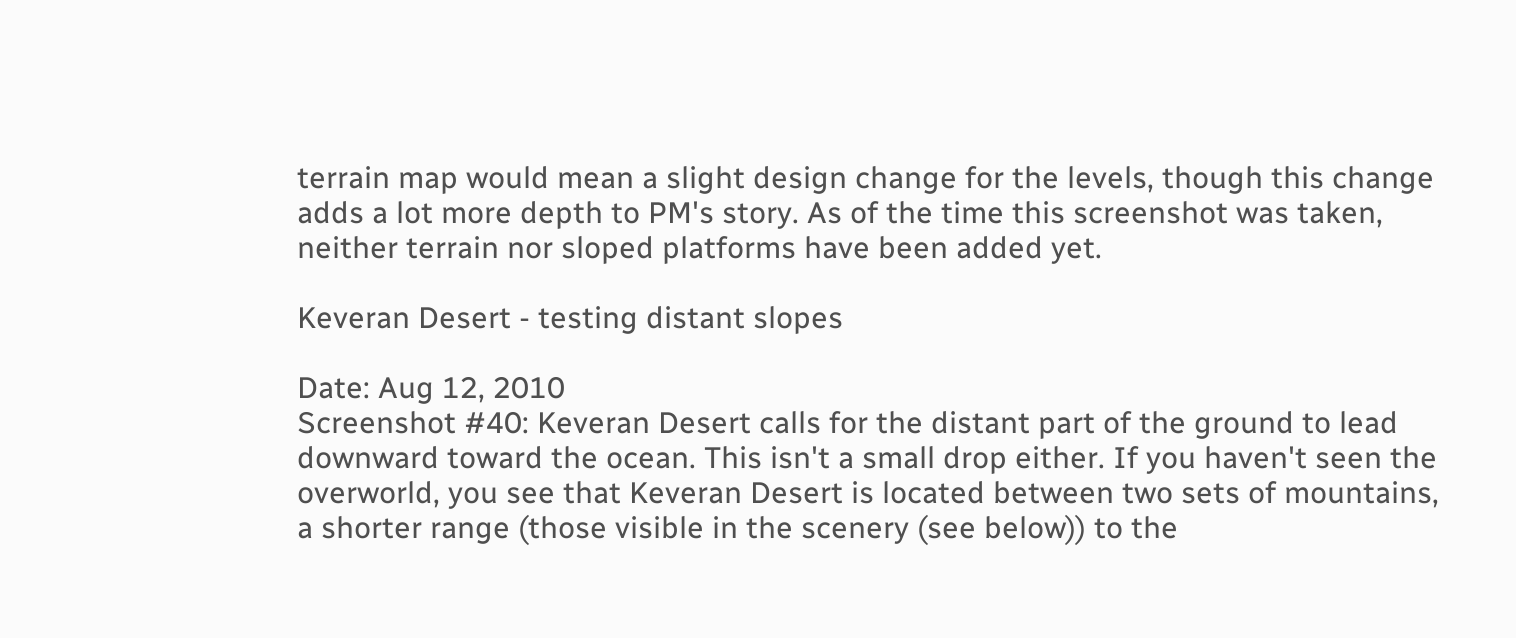terrain map would mean a slight design change for the levels, though this change adds a lot more depth to PM's story. As of the time this screenshot was taken, neither terrain nor sloped platforms have been added yet.

Keveran Desert - testing distant slopes

Date: Aug 12, 2010
Screenshot #40: Keveran Desert calls for the distant part of the ground to lead downward toward the ocean. This isn't a small drop either. If you haven't seen the overworld, you see that Keveran Desert is located between two sets of mountains, a shorter range (those visible in the scenery (see below)) to the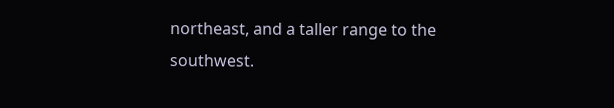northeast, and a taller range to the southwest.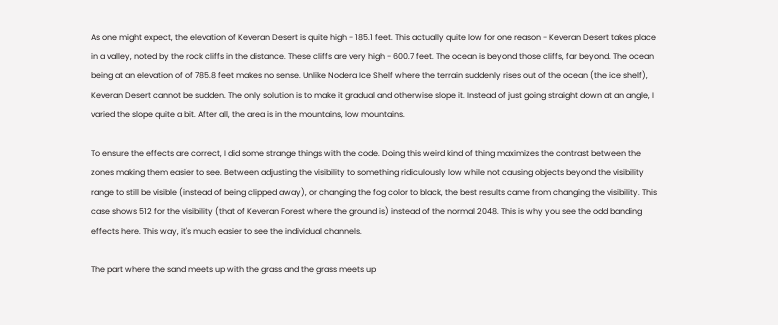As one might expect, the elevation of Keveran Desert is quite high - 185.1 feet. This actually quite low for one reason - Keveran Desert takes place in a valley, noted by the rock cliffs in the distance. These cliffs are very high - 600.7 feet. The ocean is beyond those cliffs, far beyond. The ocean being at an elevation of of 785.8 feet makes no sense. Unlike Nodera Ice Shelf where the terrain suddenly rises out of the ocean (the ice shelf), Keveran Desert cannot be sudden. The only solution is to make it gradual and otherwise slope it. Instead of just going straight down at an angle, I varied the slope quite a bit. After all, the area is in the mountains, low mountains.

To ensure the effects are correct, I did some strange things with the code. Doing this weird kind of thing maximizes the contrast between the zones making them easier to see. Between adjusting the visibility to something ridiculously low while not causing objects beyond the visibility range to still be visible (instead of being clipped away), or changing the fog color to black, the best results came from changing the visibility. This case shows 512 for the visibility (that of Keveran Forest where the ground is) instead of the normal 2048. This is why you see the odd banding effects here. This way, it's much easier to see the individual channels.

The part where the sand meets up with the grass and the grass meets up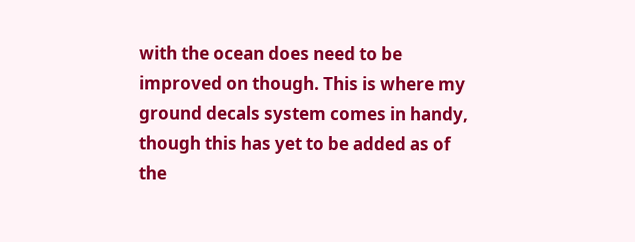with the ocean does need to be improved on though. This is where my ground decals system comes in handy, though this has yet to be added as of the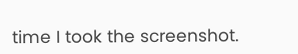time I took the screenshot.